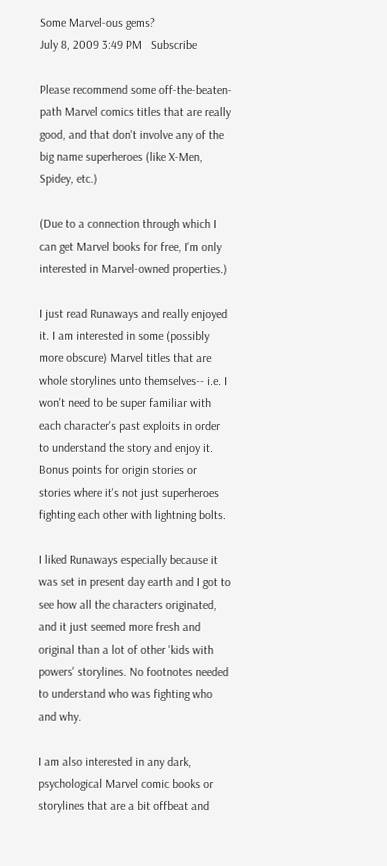Some Marvel-ous gems?
July 8, 2009 3:49 PM   Subscribe

Please recommend some off-the-beaten-path Marvel comics titles that are really good, and that don't involve any of the big name superheroes (like X-Men, Spidey, etc.)

(Due to a connection through which I can get Marvel books for free, I'm only interested in Marvel-owned properties.)

I just read Runaways and really enjoyed it. I am interested in some (possibly more obscure) Marvel titles that are whole storylines unto themselves-- i.e. I won't need to be super familiar with each character's past exploits in order to understand the story and enjoy it. Bonus points for origin stories or stories where it's not just superheroes fighting each other with lightning bolts.

I liked Runaways especially because it was set in present day earth and I got to see how all the characters originated, and it just seemed more fresh and original than a lot of other 'kids with powers' storylines. No footnotes needed to understand who was fighting who and why.

I am also interested in any dark, psychological Marvel comic books or storylines that are a bit offbeat and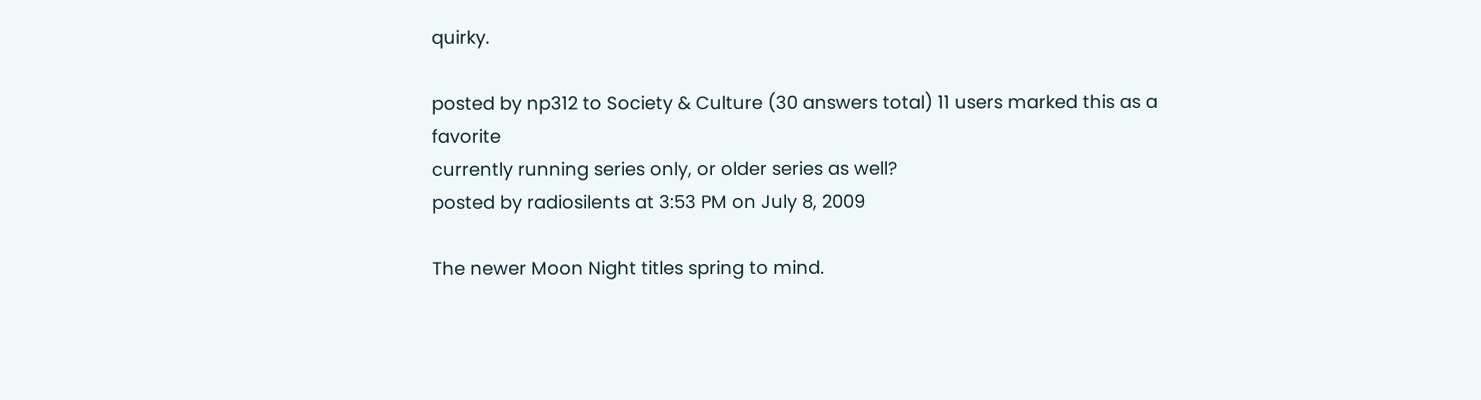quirky.

posted by np312 to Society & Culture (30 answers total) 11 users marked this as a favorite
currently running series only, or older series as well?
posted by radiosilents at 3:53 PM on July 8, 2009

The newer Moon Night titles spring to mind.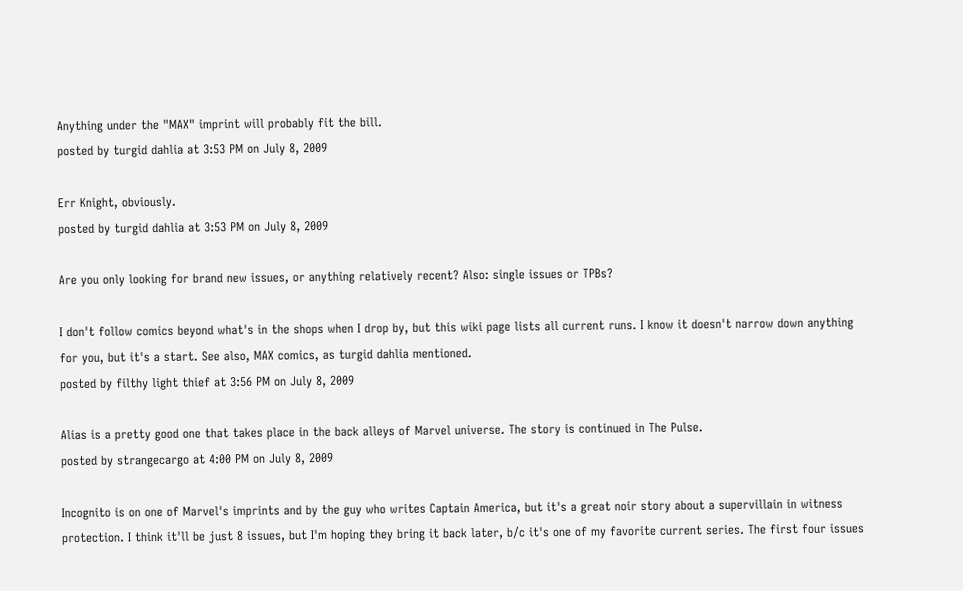Anything under the "MAX" imprint will probably fit the bill.
posted by turgid dahlia at 3:53 PM on July 8, 2009

Err Knight, obviously.
posted by turgid dahlia at 3:53 PM on July 8, 2009

Are you only looking for brand new issues, or anything relatively recent? Also: single issues or TPBs?

I don't follow comics beyond what's in the shops when I drop by, but this wiki page lists all current runs. I know it doesn't narrow down anything for you, but it's a start. See also, MAX comics, as turgid dahlia mentioned.
posted by filthy light thief at 3:56 PM on July 8, 2009

Alias is a pretty good one that takes place in the back alleys of Marvel universe. The story is continued in The Pulse.
posted by strangecargo at 4:00 PM on July 8, 2009

Incognito is on one of Marvel's imprints and by the guy who writes Captain America, but it's a great noir story about a supervillain in witness protection. I think it'll be just 8 issues, but I'm hoping they bring it back later, b/c it's one of my favorite current series. The first four issues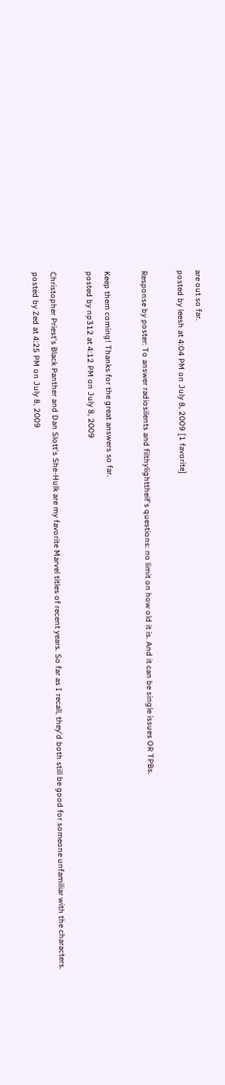are out so far.
posted by leesh at 4:04 PM on July 8, 2009 [1 favorite]

Response by poster: To answer radiosilents and filthylighttheif's questions: no limit on how old it is. And it can be single issues OR TPBs.

Keep them coming! Thanks for the great answers so far.
posted by np312 at 4:12 PM on July 8, 2009

Christopher Priest's Black Panther and Dan Slott's She-Hulk are my favorite Marvel titles of recent years. So far as I recall, they'd both still be good for someone unfamiliar with the characters.
posted by Zed at 4:25 PM on July 8, 2009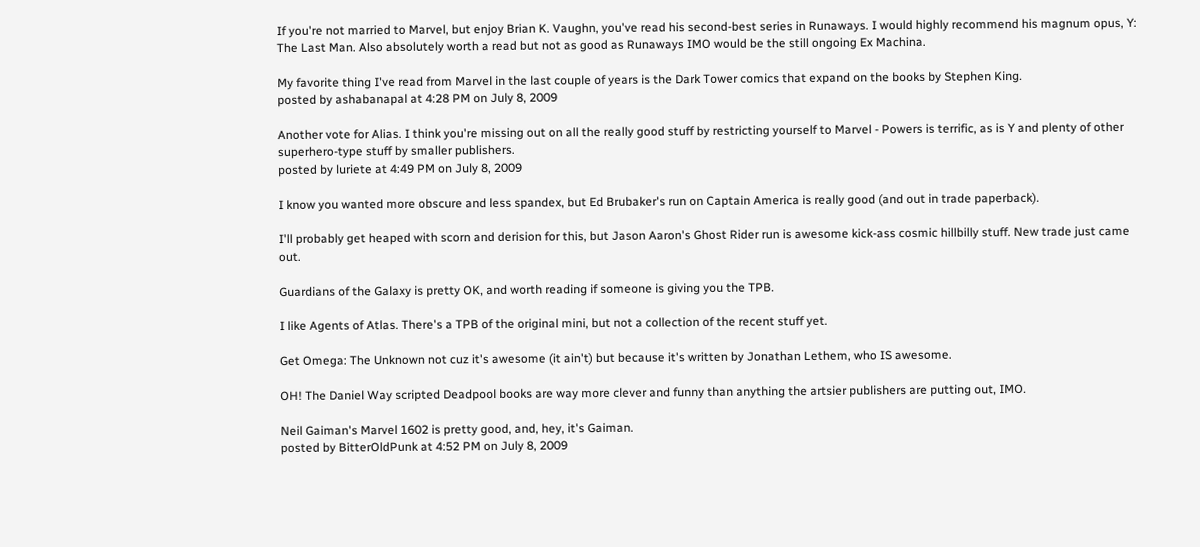If you're not married to Marvel, but enjoy Brian K. Vaughn, you've read his second-best series in Runaways. I would highly recommend his magnum opus, Y: The Last Man. Also absolutely worth a read but not as good as Runaways IMO would be the still ongoing Ex Machina.

My favorite thing I've read from Marvel in the last couple of years is the Dark Tower comics that expand on the books by Stephen King.
posted by ashabanapal at 4:28 PM on July 8, 2009

Another vote for Alias. I think you're missing out on all the really good stuff by restricting yourself to Marvel - Powers is terrific, as is Y and plenty of other superhero-type stuff by smaller publishers.
posted by luriete at 4:49 PM on July 8, 2009

I know you wanted more obscure and less spandex, but Ed Brubaker's run on Captain America is really good (and out in trade paperback).

I'll probably get heaped with scorn and derision for this, but Jason Aaron's Ghost Rider run is awesome kick-ass cosmic hillbilly stuff. New trade just came out.

Guardians of the Galaxy is pretty OK, and worth reading if someone is giving you the TPB.

I like Agents of Atlas. There's a TPB of the original mini, but not a collection of the recent stuff yet.

Get Omega: The Unknown not cuz it's awesome (it ain't) but because it's written by Jonathan Lethem, who IS awesome.

OH! The Daniel Way scripted Deadpool books are way more clever and funny than anything the artsier publishers are putting out, IMO.

Neil Gaiman's Marvel 1602 is pretty good, and, hey, it's Gaiman.
posted by BitterOldPunk at 4:52 PM on July 8, 2009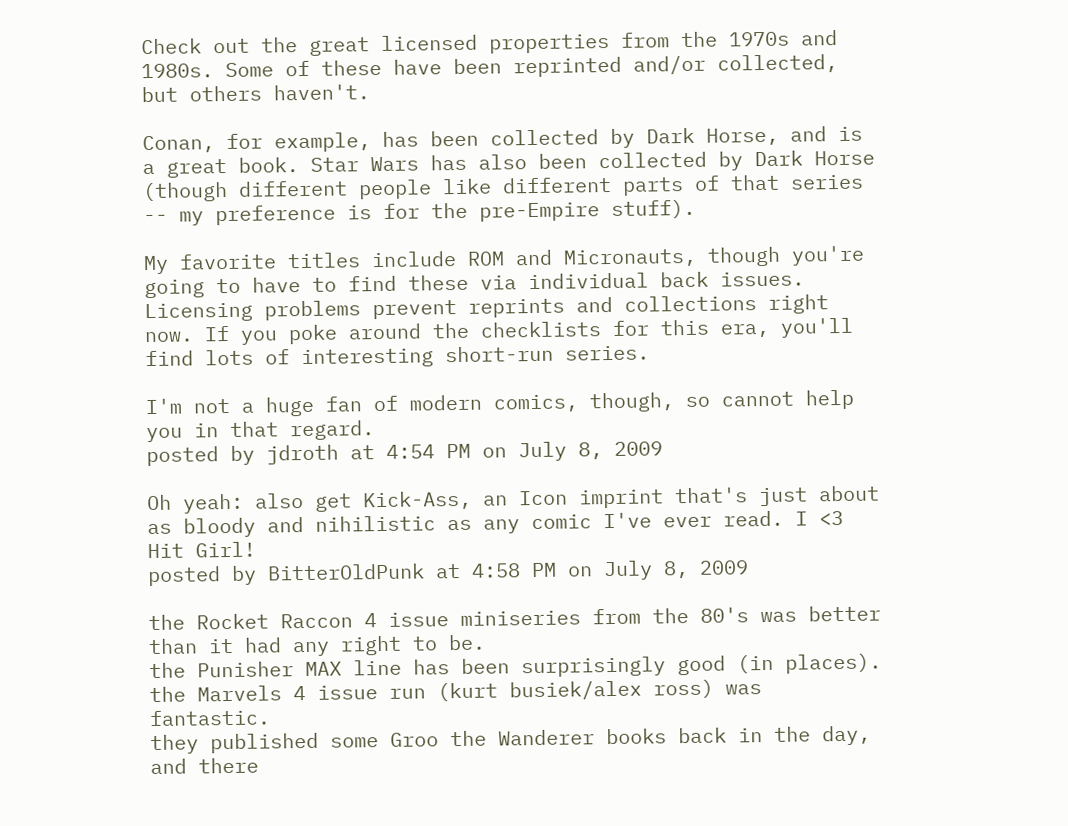Check out the great licensed properties from the 1970s and 1980s. Some of these have been reprinted and/or collected, but others haven't.

Conan, for example, has been collected by Dark Horse, and is a great book. Star Wars has also been collected by Dark Horse (though different people like different parts of that series -- my preference is for the pre-Empire stuff).

My favorite titles include ROM and Micronauts, though you're going to have to find these via individual back issues. Licensing problems prevent reprints and collections right now. If you poke around the checklists for this era, you'll find lots of interesting short-run series.

I'm not a huge fan of modern comics, though, so cannot help you in that regard.
posted by jdroth at 4:54 PM on July 8, 2009

Oh yeah: also get Kick-Ass, an Icon imprint that's just about as bloody and nihilistic as any comic I've ever read. I <3 Hit Girl!
posted by BitterOldPunk at 4:58 PM on July 8, 2009

the Rocket Raccon 4 issue miniseries from the 80's was better than it had any right to be.
the Punisher MAX line has been surprisingly good (in places).
the Marvels 4 issue run (kurt busiek/alex ross) was fantastic.
they published some Groo the Wanderer books back in the day, and there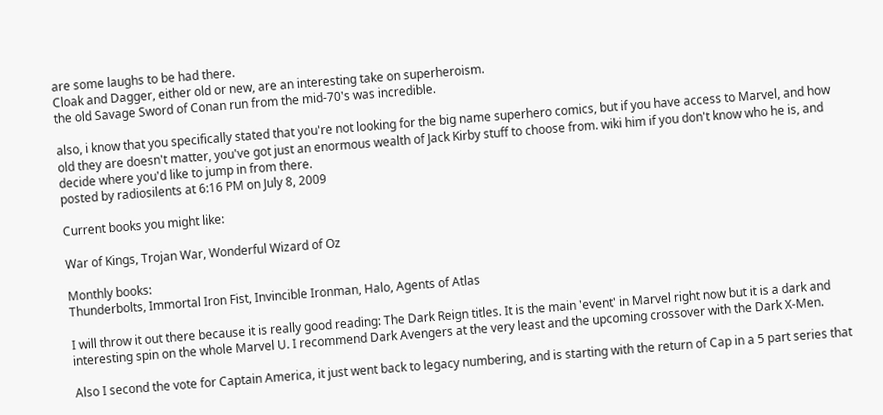are some laughs to be had there.
Cloak and Dagger, either old or new, are an interesting take on superheroism.
the old Savage Sword of Conan run from the mid-70's was incredible.

also, i know that you specifically stated that you're not looking for the big name superhero comics, but if you have access to Marvel, and how old they are doesn't matter, you've got just an enormous wealth of Jack Kirby stuff to choose from. wiki him if you don't know who he is, and decide where you'd like to jump in from there.
posted by radiosilents at 6:16 PM on July 8, 2009

Current books you might like:

War of Kings, Trojan War, Wonderful Wizard of Oz

Monthly books:
Thunderbolts, Immortal Iron Fist, Invincible Ironman, Halo, Agents of Atlas

I will throw it out there because it is really good reading: The Dark Reign titles. It is the main 'event' in Marvel right now but it is a dark and interesting spin on the whole Marvel U. I recommend Dark Avengers at the very least and the upcoming crossover with the Dark X-Men.

Also I second the vote for Captain America, it just went back to legacy numbering, and is starting with the return of Cap in a 5 part series that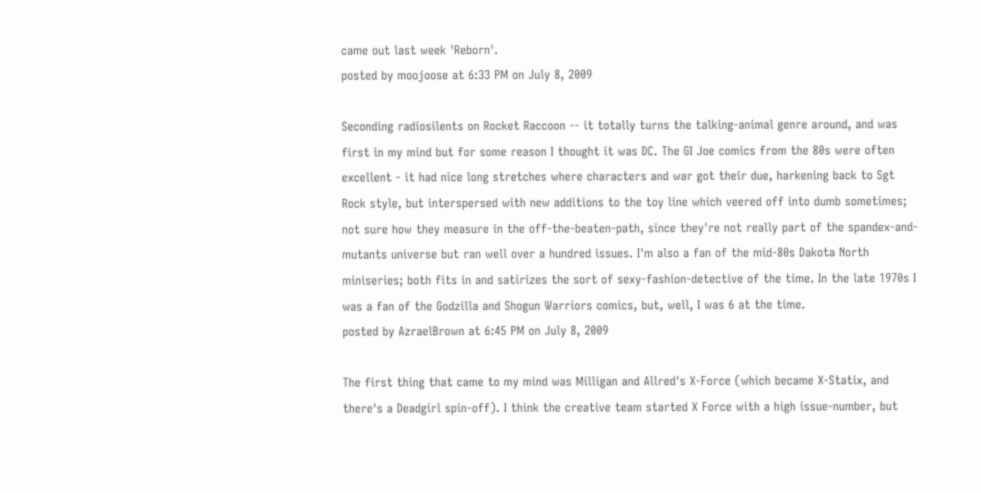came out last week 'Reborn'.
posted by moojoose at 6:33 PM on July 8, 2009

Seconding radiosilents on Rocket Raccoon -- it totally turns the talking-animal genre around, and was first in my mind but for some reason I thought it was DC. The GI Joe comics from the 80s were often excellent - it had nice long stretches where characters and war got their due, harkening back to Sgt Rock style, but interspersed with new additions to the toy line which veered off into dumb sometimes; not sure how they measure in the off-the-beaten-path, since they're not really part of the spandex-and-mutants universe but ran well over a hundred issues. I'm also a fan of the mid-80s Dakota North miniseries; both fits in and satirizes the sort of sexy-fashion-detective of the time. In the late 1970s I was a fan of the Godzilla and Shogun Warriors comics, but, well, I was 6 at the time.
posted by AzraelBrown at 6:45 PM on July 8, 2009

The first thing that came to my mind was Milligan and Allred's X-Force (which became X-Statix, and there's a Deadgirl spin-off). I think the creative team started X Force with a high issue-number, but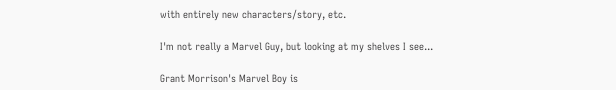with entirely new characters/story, etc.

I'm not really a Marvel Guy, but looking at my shelves I see...

Grant Morrison's Marvel Boy is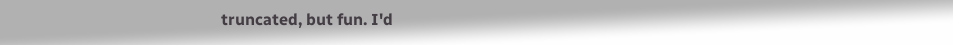truncated, but fun. I'd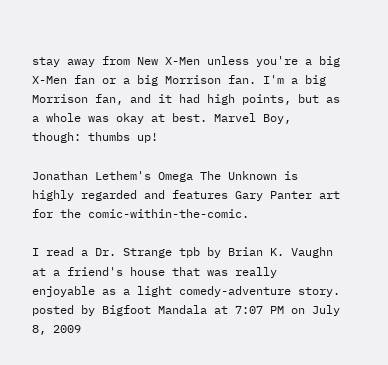stay away from New X-Men unless you're a big X-Men fan or a big Morrison fan. I'm a big Morrison fan, and it had high points, but as a whole was okay at best. Marvel Boy, though: thumbs up!

Jonathan Lethem's Omega The Unknown is highly regarded and features Gary Panter art for the comic-within-the-comic.

I read a Dr. Strange tpb by Brian K. Vaughn at a friend's house that was really enjoyable as a light comedy-adventure story.
posted by Bigfoot Mandala at 7:07 PM on July 8, 2009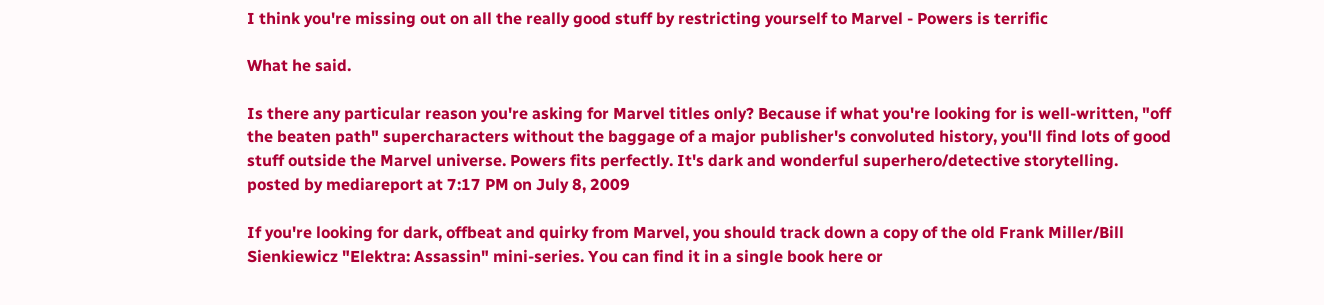I think you're missing out on all the really good stuff by restricting yourself to Marvel - Powers is terrific

What he said.

Is there any particular reason you're asking for Marvel titles only? Because if what you're looking for is well-written, "off the beaten path" supercharacters without the baggage of a major publisher's convoluted history, you'll find lots of good stuff outside the Marvel universe. Powers fits perfectly. It's dark and wonderful superhero/detective storytelling.
posted by mediareport at 7:17 PM on July 8, 2009

If you're looking for dark, offbeat and quirky from Marvel, you should track down a copy of the old Frank Miller/Bill Sienkiewicz "Elektra: Assassin" mini-series. You can find it in a single book here or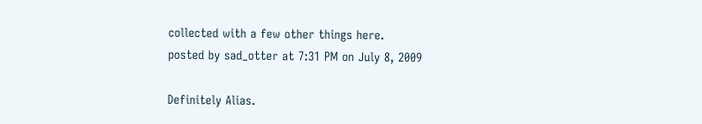collected with a few other things here.
posted by sad_otter at 7:31 PM on July 8, 2009

Definitely Alias.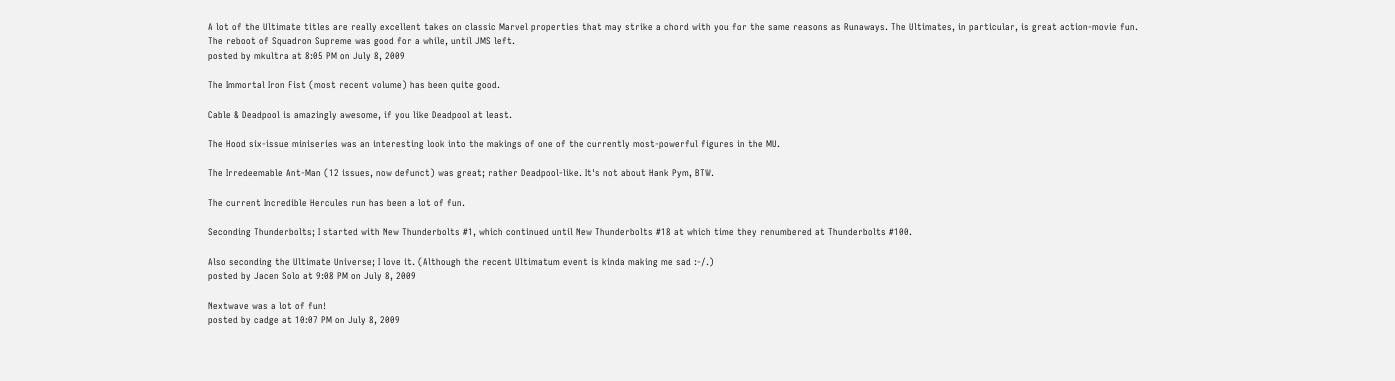A lot of the Ultimate titles are really excellent takes on classic Marvel properties that may strike a chord with you for the same reasons as Runaways. The Ultimates, in particular, is great action-movie fun.
The reboot of Squadron Supreme was good for a while, until JMS left.
posted by mkultra at 8:05 PM on July 8, 2009

The Immortal Iron Fist (most recent volume) has been quite good.

Cable & Deadpool is amazingly awesome, if you like Deadpool at least.

The Hood six-issue miniseries was an interesting look into the makings of one of the currently most-powerful figures in the MU.

The Irredeemable Ant-Man (12 issues, now defunct) was great; rather Deadpool-like. It's not about Hank Pym, BTW.

The current Incredible Hercules run has been a lot of fun.

Seconding Thunderbolts; I started with New Thunderbolts #1, which continued until New Thunderbolts #18 at which time they renumbered at Thunderbolts #100.

Also seconding the Ultimate Universe; I love it. (Although the recent Ultimatum event is kinda making me sad :-/.)
posted by Jacen Solo at 9:08 PM on July 8, 2009

Nextwave was a lot of fun!
posted by cadge at 10:07 PM on July 8, 2009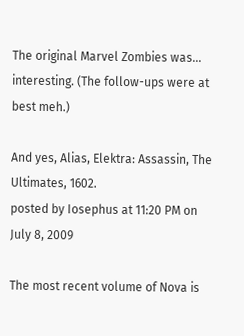The original Marvel Zombies was... interesting. (The follow-ups were at best meh.)

And yes, Alias, Elektra: Assassin, The Ultimates, 1602.
posted by Iosephus at 11:20 PM on July 8, 2009

The most recent volume of Nova is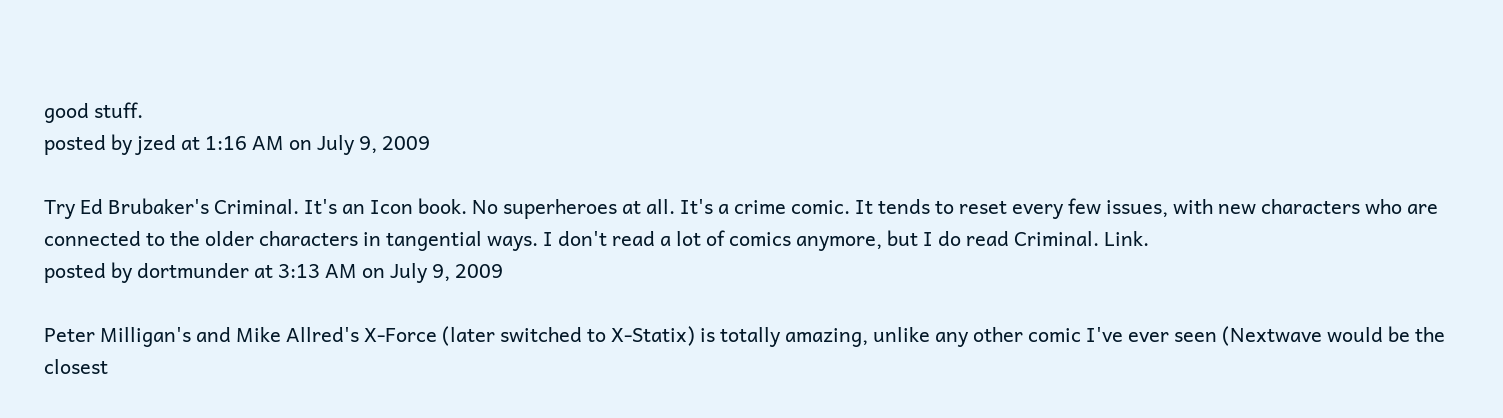good stuff.
posted by jzed at 1:16 AM on July 9, 2009

Try Ed Brubaker's Criminal. It's an Icon book. No superheroes at all. It's a crime comic. It tends to reset every few issues, with new characters who are connected to the older characters in tangential ways. I don't read a lot of comics anymore, but I do read Criminal. Link.
posted by dortmunder at 3:13 AM on July 9, 2009

Peter Milligan's and Mike Allred's X-Force (later switched to X-Statix) is totally amazing, unlike any other comic I've ever seen (Nextwave would be the closest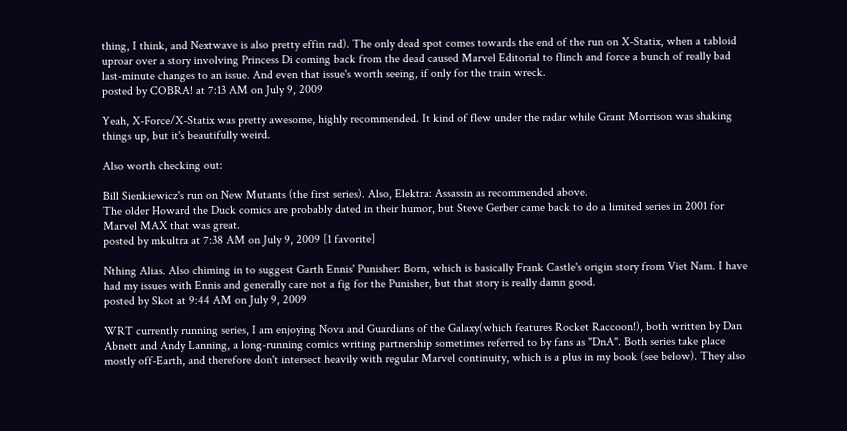thing, I think, and Nextwave is also pretty effin rad). The only dead spot comes towards the end of the run on X-Statix, when a tabloid uproar over a story involving Princess Di coming back from the dead caused Marvel Editorial to flinch and force a bunch of really bad last-minute changes to an issue. And even that issue's worth seeing, if only for the train wreck.
posted by COBRA! at 7:13 AM on July 9, 2009

Yeah, X-Force/X-Statix was pretty awesome, highly recommended. It kind of flew under the radar while Grant Morrison was shaking things up, but it's beautifully weird.

Also worth checking out:

Bill Sienkiewicz's run on New Mutants (the first series). Also, Elektra: Assassin as recommended above.
The older Howard the Duck comics are probably dated in their humor, but Steve Gerber came back to do a limited series in 2001 for Marvel MAX that was great.
posted by mkultra at 7:38 AM on July 9, 2009 [1 favorite]

Nthing Alias. Also chiming in to suggest Garth Ennis' Punisher: Born, which is basically Frank Castle's origin story from Viet Nam. I have had my issues with Ennis and generally care not a fig for the Punisher, but that story is really damn good.
posted by Skot at 9:44 AM on July 9, 2009

WRT currently running series, I am enjoying Nova and Guardians of the Galaxy(which features Rocket Raccoon!), both written by Dan Abnett and Andy Lanning, a long-running comics writing partnership sometimes referred to by fans as "DnA". Both series take place mostly off-Earth, and therefore don't intersect heavily with regular Marvel continuity, which is a plus in my book (see below). They also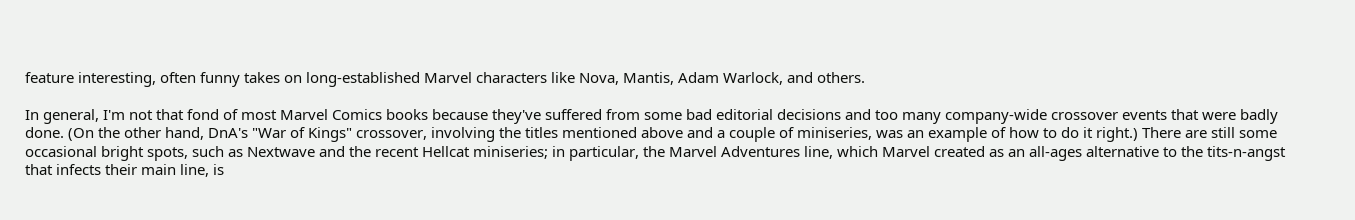feature interesting, often funny takes on long-established Marvel characters like Nova, Mantis, Adam Warlock, and others.

In general, I'm not that fond of most Marvel Comics books because they've suffered from some bad editorial decisions and too many company-wide crossover events that were badly done. (On the other hand, DnA's "War of Kings" crossover, involving the titles mentioned above and a couple of miniseries, was an example of how to do it right.) There are still some occasional bright spots, such as Nextwave and the recent Hellcat miniseries; in particular, the Marvel Adventures line, which Marvel created as an all-ages alternative to the tits-n-angst that infects their main line, is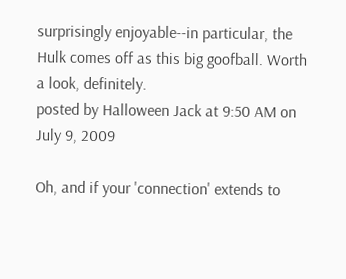surprisingly enjoyable--in particular, the Hulk comes off as this big goofball. Worth a look, definitely.
posted by Halloween Jack at 9:50 AM on July 9, 2009

Oh, and if your 'connection' extends to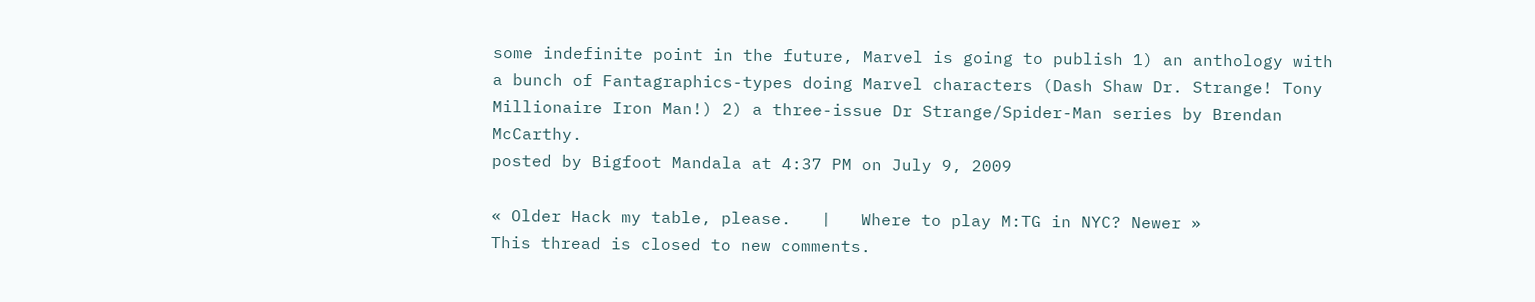some indefinite point in the future, Marvel is going to publish 1) an anthology with a bunch of Fantagraphics-types doing Marvel characters (Dash Shaw Dr. Strange! Tony Millionaire Iron Man!) 2) a three-issue Dr Strange/Spider-Man series by Brendan McCarthy.
posted by Bigfoot Mandala at 4:37 PM on July 9, 2009

« Older Hack my table, please.   |   Where to play M:TG in NYC? Newer »
This thread is closed to new comments.